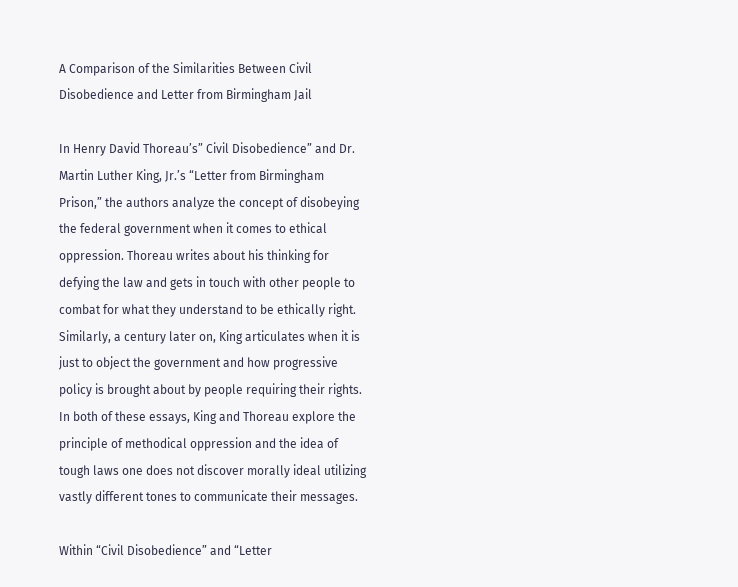A Comparison of the Similarities Between Civil Disobedience and Letter from Birmingham Jail

In Henry David Thoreau’s” Civil Disobedience” and Dr. Martin Luther King, Jr.’s “Letter from Birmingham Prison,” the authors analyze the concept of disobeying the federal government when it comes to ethical oppression. Thoreau writes about his thinking for defying the law and gets in touch with other people to combat for what they understand to be ethically right. Similarly, a century later on, King articulates when it is just to object the government and how progressive policy is brought about by people requiring their rights. In both of these essays, King and Thoreau explore the principle of methodical oppression and the idea of tough laws one does not discover morally ideal utilizing vastly different tones to communicate their messages.

Within “Civil Disobedience” and “Letter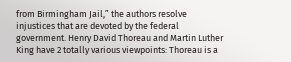from Birmingham Jail,” the authors resolve injustices that are devoted by the federal government. Henry David Thoreau and Martin Luther King have 2 totally various viewpoints: Thoreau is a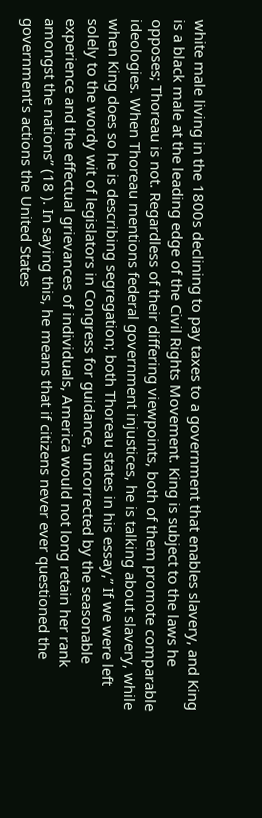white male living in the 1800s declining to pay taxes to a government that enables slavery, and King is a black male at the leading edge of the Civil Rights Movement. King is subject to the laws he opposes; Thoreau is not. Regardless of their differing viewpoints, both of them promote comparable ideologies. When Thoreau mentions federal government injustices, he is talking about slavery, while when King does so he is describing segregation; both Thoreau states in his essay,” If we were left solely to the wordy wit of legislators in Congress for guidance, uncorrected by the seasonable experience and the effectual grievances of individuals, America would not long retain her rank amongst the nations” (18 ). In saying this, he means that if citizens never ever questioned the government’s actions the United States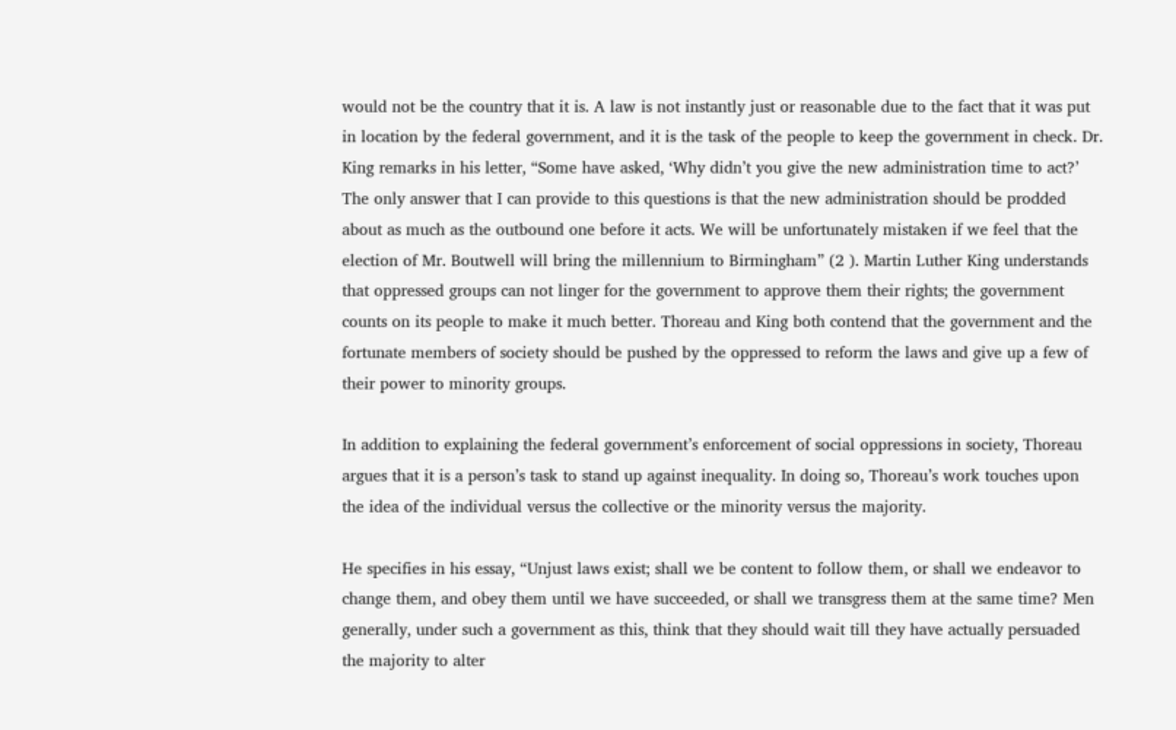would not be the country that it is. A law is not instantly just or reasonable due to the fact that it was put in location by the federal government, and it is the task of the people to keep the government in check. Dr. King remarks in his letter, “Some have asked, ‘Why didn’t you give the new administration time to act?’ The only answer that I can provide to this questions is that the new administration should be prodded about as much as the outbound one before it acts. We will be unfortunately mistaken if we feel that the election of Mr. Boutwell will bring the millennium to Birmingham” (2 ). Martin Luther King understands that oppressed groups can not linger for the government to approve them their rights; the government counts on its people to make it much better. Thoreau and King both contend that the government and the fortunate members of society should be pushed by the oppressed to reform the laws and give up a few of their power to minority groups.

In addition to explaining the federal government’s enforcement of social oppressions in society, Thoreau argues that it is a person’s task to stand up against inequality. In doing so, Thoreau’s work touches upon the idea of the individual versus the collective or the minority versus the majority.

He specifies in his essay, “Unjust laws exist; shall we be content to follow them, or shall we endeavor to change them, and obey them until we have succeeded, or shall we transgress them at the same time? Men generally, under such a government as this, think that they should wait till they have actually persuaded the majority to alter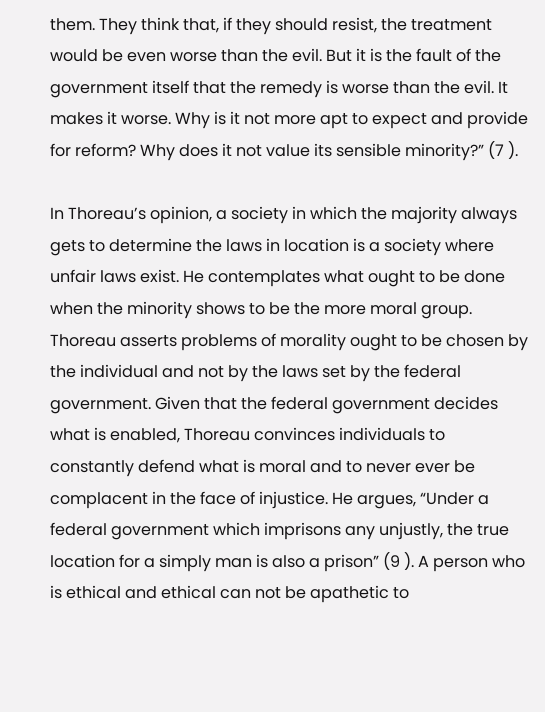them. They think that, if they should resist, the treatment would be even worse than the evil. But it is the fault of the government itself that the remedy is worse than the evil. It makes it worse. Why is it not more apt to expect and provide for reform? Why does it not value its sensible minority?” (7 ).

In Thoreau’s opinion, a society in which the majority always gets to determine the laws in location is a society where unfair laws exist. He contemplates what ought to be done when the minority shows to be the more moral group. Thoreau asserts problems of morality ought to be chosen by the individual and not by the laws set by the federal government. Given that the federal government decides what is enabled, Thoreau convinces individuals to constantly defend what is moral and to never ever be complacent in the face of injustice. He argues, “Under a federal government which imprisons any unjustly, the true location for a simply man is also a prison” (9 ). A person who is ethical and ethical can not be apathetic to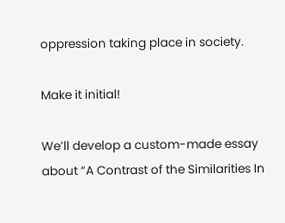oppression taking place in society.

Make it initial!

We’ll develop a custom-made essay about “A Contrast of the Similarities In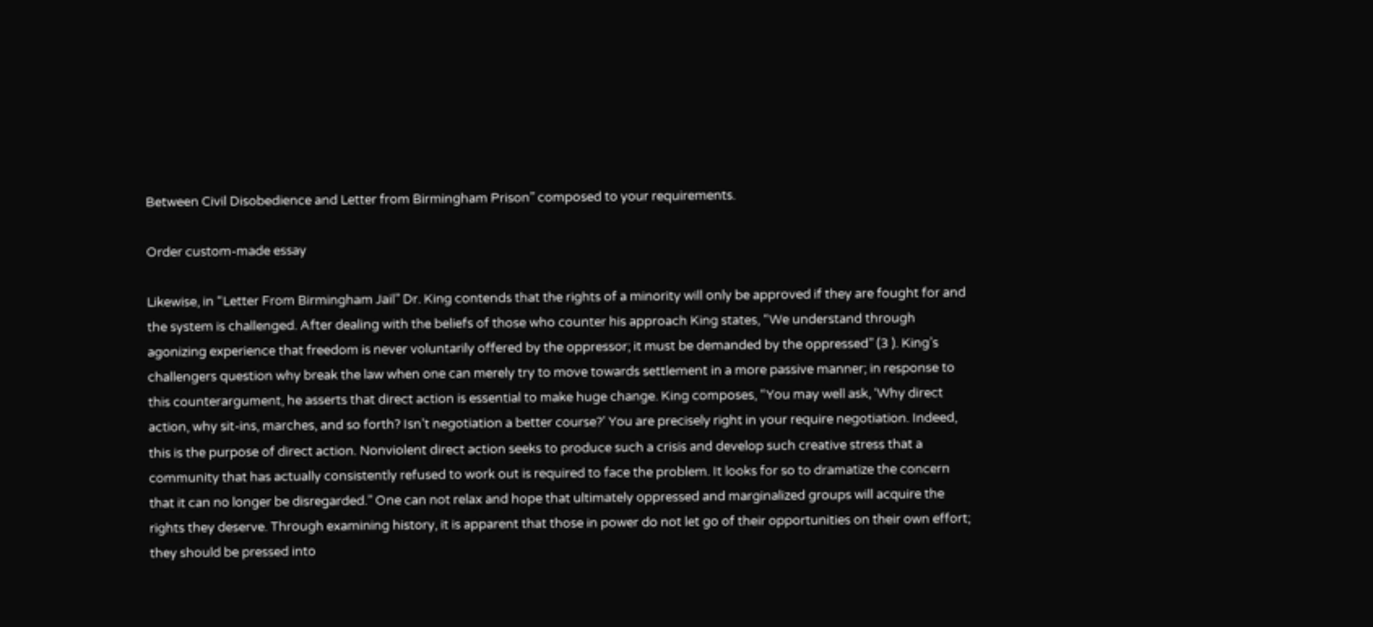Between Civil Disobedience and Letter from Birmingham Prison” composed to your requirements.

Order custom-made essay

Likewise, in “Letter From Birmingham Jail” Dr. King contends that the rights of a minority will only be approved if they are fought for and the system is challenged. After dealing with the beliefs of those who counter his approach King states, “We understand through agonizing experience that freedom is never voluntarily offered by the oppressor; it must be demanded by the oppressed” (3 ). King’s challengers question why break the law when one can merely try to move towards settlement in a more passive manner; in response to this counterargument, he asserts that direct action is essential to make huge change. King composes, “You may well ask, ‘Why direct action, why sit-ins, marches, and so forth? Isn’t negotiation a better course?’ You are precisely right in your require negotiation. Indeed, this is the purpose of direct action. Nonviolent direct action seeks to produce such a crisis and develop such creative stress that a community that has actually consistently refused to work out is required to face the problem. It looks for so to dramatize the concern that it can no longer be disregarded.” One can not relax and hope that ultimately oppressed and marginalized groups will acquire the rights they deserve. Through examining history, it is apparent that those in power do not let go of their opportunities on their own effort; they should be pressed into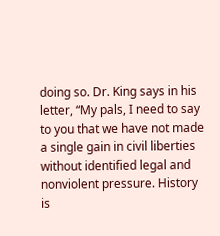doing so. Dr. King says in his letter, “My pals, I need to say to you that we have not made a single gain in civil liberties without identified legal and nonviolent pressure. History is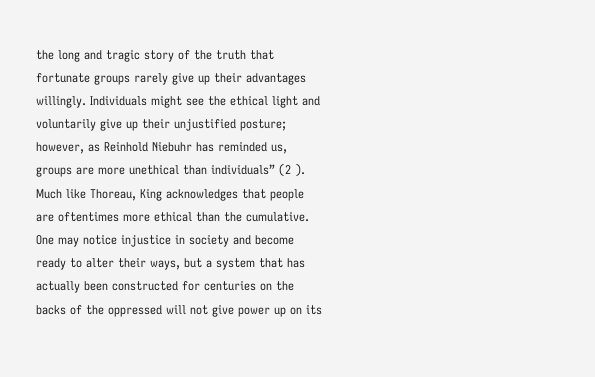the long and tragic story of the truth that fortunate groups rarely give up their advantages willingly. Individuals might see the ethical light and voluntarily give up their unjustified posture; however, as Reinhold Niebuhr has reminded us, groups are more unethical than individuals” (2 ). Much like Thoreau, King acknowledges that people are oftentimes more ethical than the cumulative. One may notice injustice in society and become ready to alter their ways, but a system that has actually been constructed for centuries on the backs of the oppressed will not give power up on its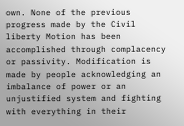own. None of the previous progress made by the Civil liberty Motion has been accomplished through complacency or passivity. Modification is made by people acknowledging an imbalance of power or an unjustified system and fighting with everything in their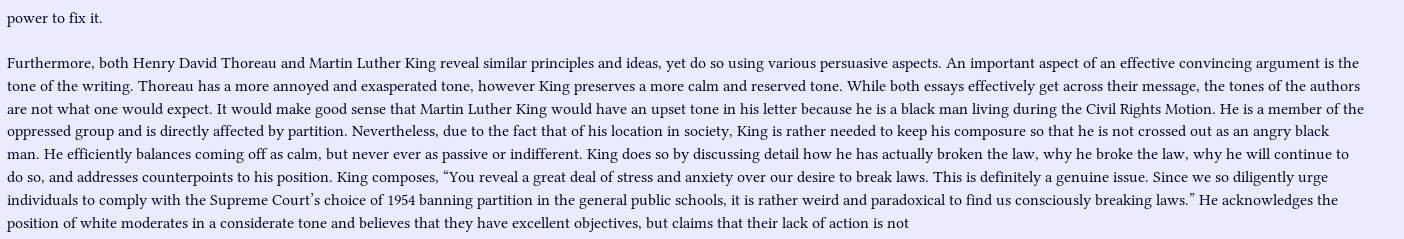power to fix it.

Furthermore, both Henry David Thoreau and Martin Luther King reveal similar principles and ideas, yet do so using various persuasive aspects. An important aspect of an effective convincing argument is the tone of the writing. Thoreau has a more annoyed and exasperated tone, however King preserves a more calm and reserved tone. While both essays effectively get across their message, the tones of the authors are not what one would expect. It would make good sense that Martin Luther King would have an upset tone in his letter because he is a black man living during the Civil Rights Motion. He is a member of the oppressed group and is directly affected by partition. Nevertheless, due to the fact that of his location in society, King is rather needed to keep his composure so that he is not crossed out as an angry black man. He efficiently balances coming off as calm, but never ever as passive or indifferent. King does so by discussing detail how he has actually broken the law, why he broke the law, why he will continue to do so, and addresses counterpoints to his position. King composes, “You reveal a great deal of stress and anxiety over our desire to break laws. This is definitely a genuine issue. Since we so diligently urge individuals to comply with the Supreme Court’s choice of 1954 banning partition in the general public schools, it is rather weird and paradoxical to find us consciously breaking laws.” He acknowledges the position of white moderates in a considerate tone and believes that they have excellent objectives, but claims that their lack of action is not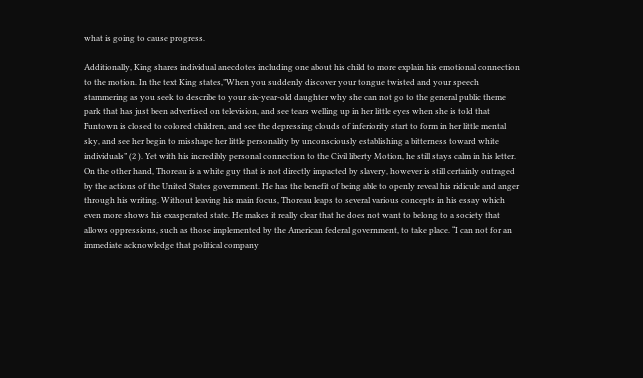what is going to cause progress.

Additionally, King shares individual anecdotes including one about his child to more explain his emotional connection to the motion. In the text King states,”When you suddenly discover your tongue twisted and your speech stammering as you seek to describe to your six-year-old daughter why she can not go to the general public theme park that has just been advertised on television, and see tears welling up in her little eyes when she is told that Funtown is closed to colored children, and see the depressing clouds of inferiority start to form in her little mental sky, and see her begin to misshape her little personality by unconsciously establishing a bitterness toward white individuals” (2 ). Yet with his incredibly personal connection to the Civil liberty Motion, he still stays calm in his letter. On the other hand, Thoreau is a white guy that is not directly impacted by slavery, however is still certainly outraged by the actions of the United States government. He has the benefit of being able to openly reveal his ridicule and anger through his writing. Without leaving his main focus, Thoreau leaps to several various concepts in his essay which even more shows his exasperated state. He makes it really clear that he does not want to belong to a society that allows oppressions, such as those implemented by the American federal government, to take place. “I can not for an immediate acknowledge that political company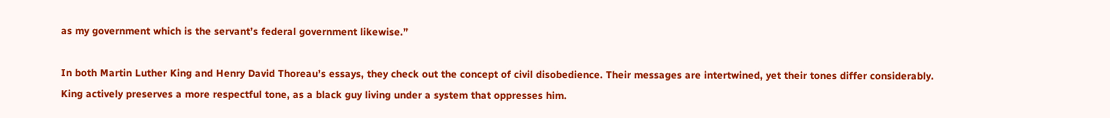as my government which is the servant’s federal government likewise.”

In both Martin Luther King and Henry David Thoreau’s essays, they check out the concept of civil disobedience. Their messages are intertwined, yet their tones differ considerably. King actively preserves a more respectful tone, as a black guy living under a system that oppresses him.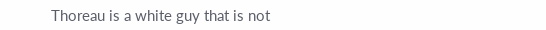Thoreau is a white guy that is not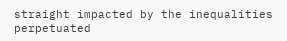straight impacted by the inequalities perpetuated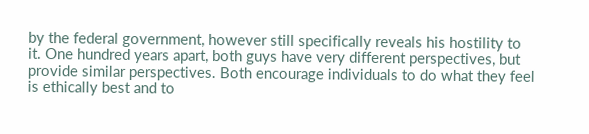by the federal government, however still specifically reveals his hostility to it. One hundred years apart, both guys have very different perspectives, but provide similar perspectives. Both encourage individuals to do what they feel is ethically best and to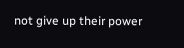not give up their power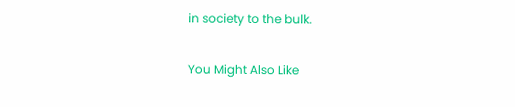in society to the bulk.

You Might Also Like